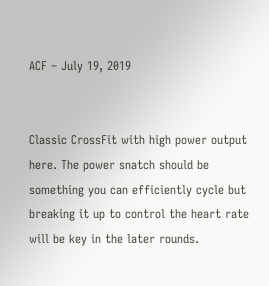ACF – July 19, 2019


Classic CrossFit with high power output here. The power snatch should be something you can efficiently cycle but breaking it up to control the heart rate will be key in the later rounds.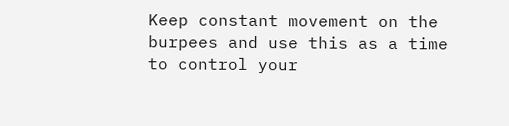Keep constant movement on the burpees and use this as a time to control your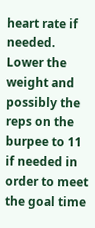heart rate if needed. Lower the weight and possibly the reps on the burpee to 11 if needed in order to meet the goal time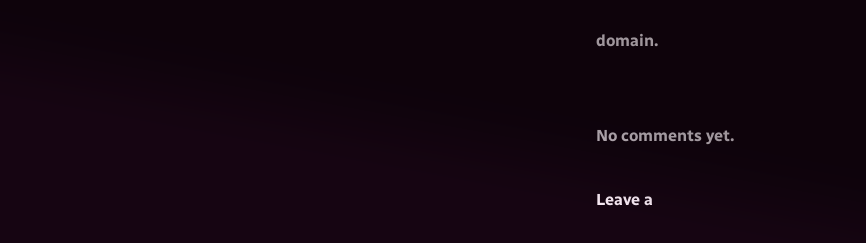domain.


No comments yet.

Leave a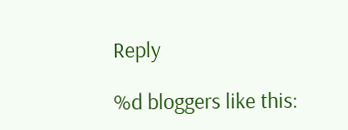Reply

%d bloggers like this: